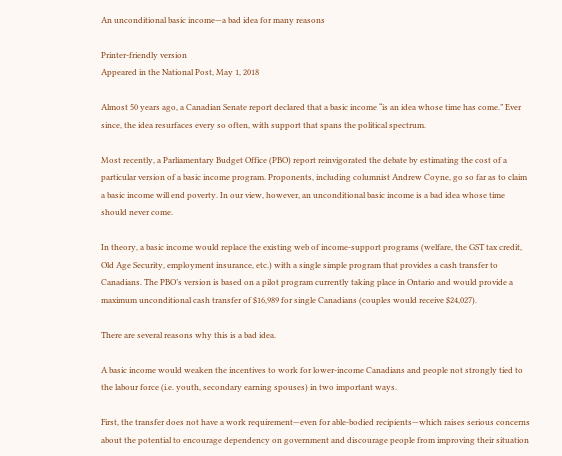An unconditional basic income—a bad idea for many reasons

Printer-friendly version
Appeared in the National Post, May 1, 2018

Almost 50 years ago, a Canadian Senate report declared that a basic income “is an idea whose time has come.” Ever since, the idea resurfaces every so often, with support that spans the political spectrum.

Most recently, a Parliamentary Budget Office (PBO) report reinvigorated the debate by estimating the cost of a particular version of a basic income program. Proponents, including columnist Andrew Coyne, go so far as to claim a basic income will end poverty. In our view, however, an unconditional basic income is a bad idea whose time should never come.

In theory, a basic income would replace the existing web of income-support programs (welfare, the GST tax credit, Old Age Security, employment insurance, etc.) with a single simple program that provides a cash transfer to Canadians. The PBO’s version is based on a pilot program currently taking place in Ontario and would provide a maximum unconditional cash transfer of $16,989 for single Canadians (couples would receive $24,027).

There are several reasons why this is a bad idea.

A basic income would weaken the incentives to work for lower-income Canadians and people not strongly tied to the labour force (i.e. youth, secondary earning spouses) in two important ways.

First, the transfer does not have a work requirement—even for able-bodied recipients—which raises serious concerns about the potential to encourage dependency on government and discourage people from improving their situation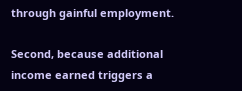through gainful employment.

Second, because additional income earned triggers a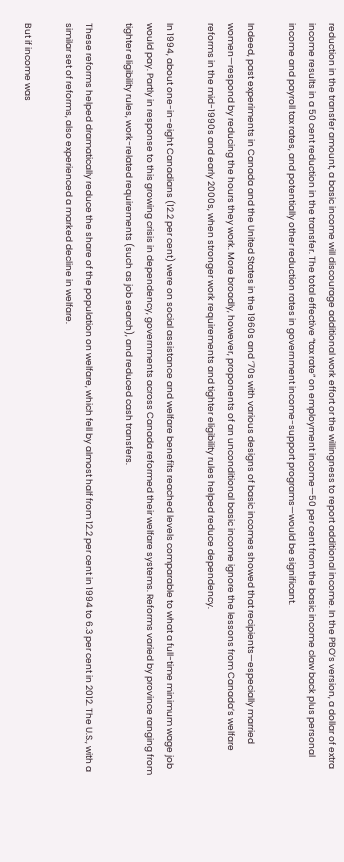reduction in the transfer amount, a basic income will discourage additional work effort or the willingness to report additional income. In the PBO’s version, a dollar of extra income results in a 50 cent reduction in the transfer. The total effective “tax rate” on employment income—50 per cent from the basic income claw back plus personal income and payroll tax rates, and potentially other reduction rates in government income-support programs—would be significant.

Indeed, past experiments in Canada and the United States in the 1960s and ’70s with various designs of basic incomes showed that recipients—especially married women—respond by reducing the hours they work. More broadly, however, proponents of an unconditional basic income ignore the lessons from Canada’s welfare reforms in the mid-1990s and early 2000s, when stronger work requirements and tighter eligibility rules helped reduce dependency.

In 1994, about one-in-eight Canadians (12.2 per cent) were on social assistance and welfare benefits reached levels comparable to what a full-time minimum wage job would pay. Partly in response to this growing crisis in dependency, governments across Canada reformed their welfare systems. Reforms varied by province ranging from tighter eligibility rules, work-related requirements (such as job search), and reduced cash transfers.

These reforms helped dramatically reduce the share of the population on welfare, which fell by almost half from 12.2 per cent in 1994 to 6.3 per cent in 2012. The U.S., with a similar set of reforms, also experienced a marked decline in welfare.

But if income was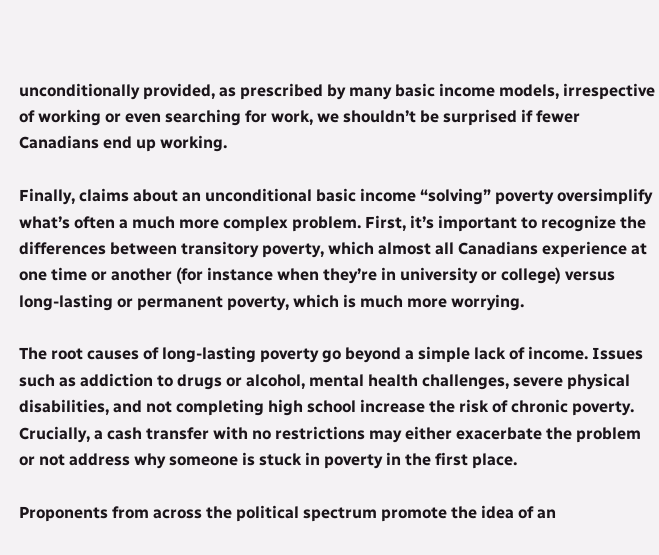unconditionally provided, as prescribed by many basic income models, irrespective of working or even searching for work, we shouldn’t be surprised if fewer Canadians end up working.

Finally, claims about an unconditional basic income “solving” poverty oversimplify what’s often a much more complex problem. First, it’s important to recognize the differences between transitory poverty, which almost all Canadians experience at one time or another (for instance when they’re in university or college) versus long-lasting or permanent poverty, which is much more worrying.

The root causes of long-lasting poverty go beyond a simple lack of income. Issues such as addiction to drugs or alcohol, mental health challenges, severe physical disabilities, and not completing high school increase the risk of chronic poverty. Crucially, a cash transfer with no restrictions may either exacerbate the problem or not address why someone is stuck in poverty in the first place.

Proponents from across the political spectrum promote the idea of an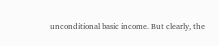unconditional basic income. But clearly, the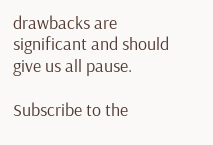drawbacks are significant and should give us all pause.

Subscribe to the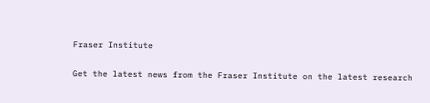Fraser Institute

Get the latest news from the Fraser Institute on the latest research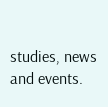studies, news and events.